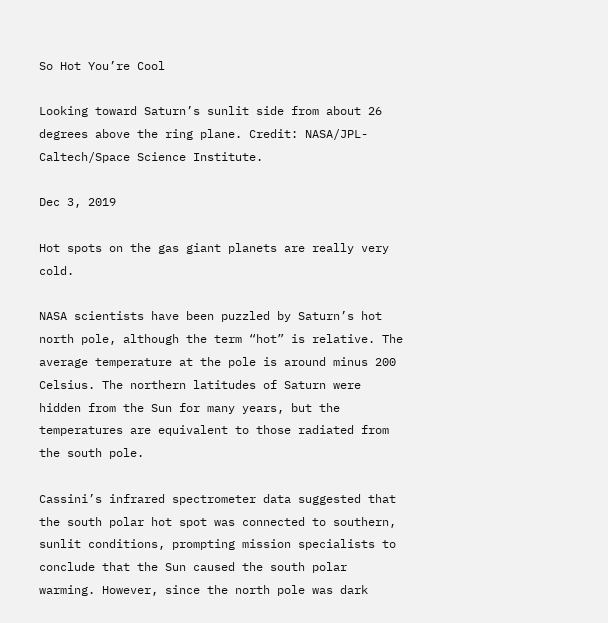So Hot You’re Cool

Looking toward Saturn’s sunlit side from about 26 degrees above the ring plane. Credit: NASA/JPL-Caltech/Space Science Institute.

Dec 3, 2019

Hot spots on the gas giant planets are really very cold.

NASA scientists have been puzzled by Saturn’s hot north pole, although the term “hot” is relative. The average temperature at the pole is around minus 200 Celsius. The northern latitudes of Saturn were hidden from the Sun for many years, but the temperatures are equivalent to those radiated from the south pole.

Cassini’s infrared spectrometer data suggested that the south polar hot spot was connected to southern, sunlit conditions, prompting mission specialists to conclude that the Sun caused the south polar warming. However, since the north pole was dark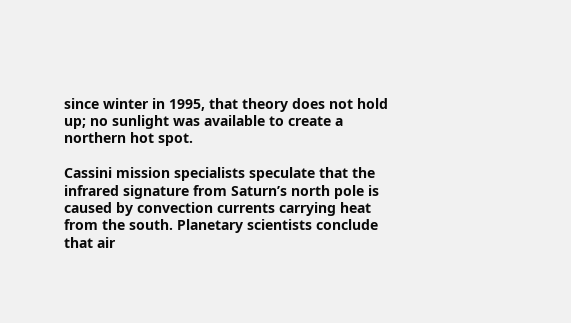since winter in 1995, that theory does not hold up; no sunlight was available to create a northern hot spot.

Cassini mission specialists speculate that the infrared signature from Saturn’s north pole is caused by convection currents carrying heat from the south. Planetary scientists conclude that air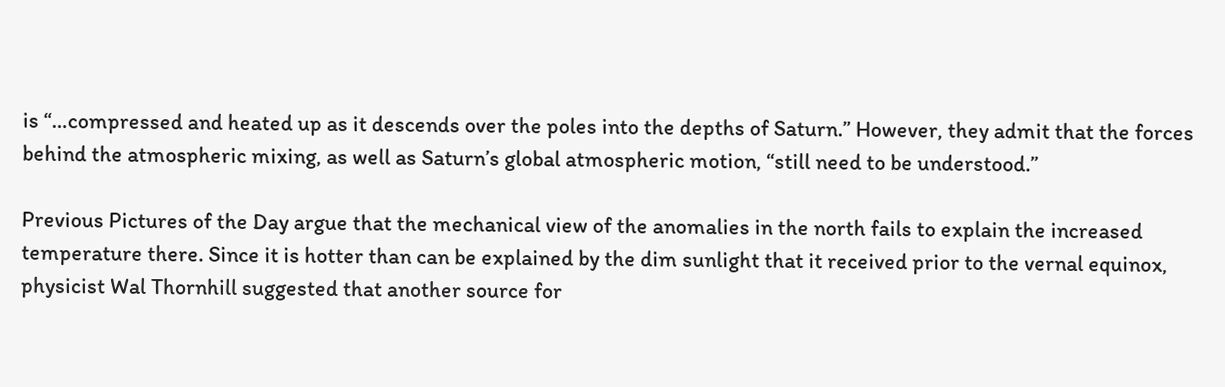is “…compressed and heated up as it descends over the poles into the depths of Saturn.” However, they admit that the forces behind the atmospheric mixing, as well as Saturn’s global atmospheric motion, “still need to be understood.”

Previous Pictures of the Day argue that the mechanical view of the anomalies in the north fails to explain the increased temperature there. Since it is hotter than can be explained by the dim sunlight that it received prior to the vernal equinox, physicist Wal Thornhill suggested that another source for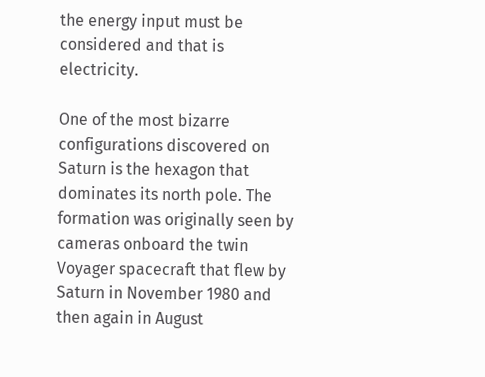the energy input must be considered and that is electricity.

One of the most bizarre configurations discovered on Saturn is the hexagon that dominates its north pole. The formation was originally seen by cameras onboard the twin Voyager spacecraft that flew by Saturn in November 1980 and then again in August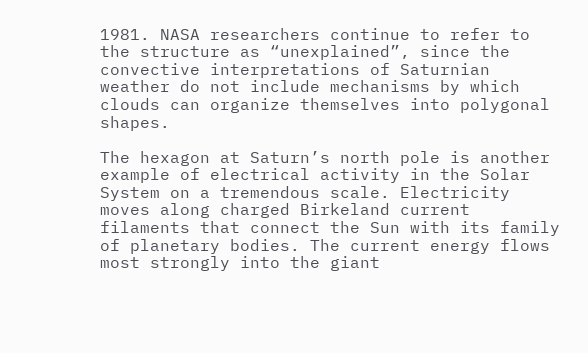1981. NASA researchers continue to refer to the structure as “unexplained”, since the convective interpretations of Saturnian weather do not include mechanisms by which clouds can organize themselves into polygonal shapes.

The hexagon at Saturn’s north pole is another example of electrical activity in the Solar System on a tremendous scale. Electricity moves along charged Birkeland current filaments that connect the Sun with its family of planetary bodies. The current energy flows most strongly into the giant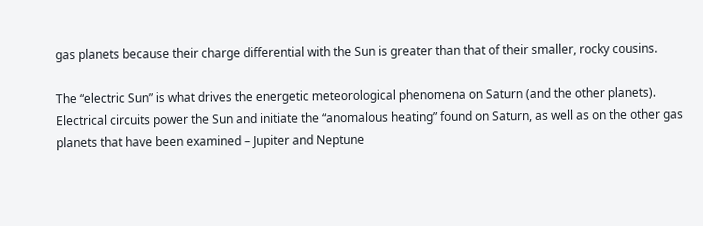gas planets because their charge differential with the Sun is greater than that of their smaller, rocky cousins.

The “electric Sun” is what drives the energetic meteorological phenomena on Saturn (and the other planets). Electrical circuits power the Sun and initiate the “anomalous heating” found on Saturn, as well as on the other gas planets that have been examined – Jupiter and Neptune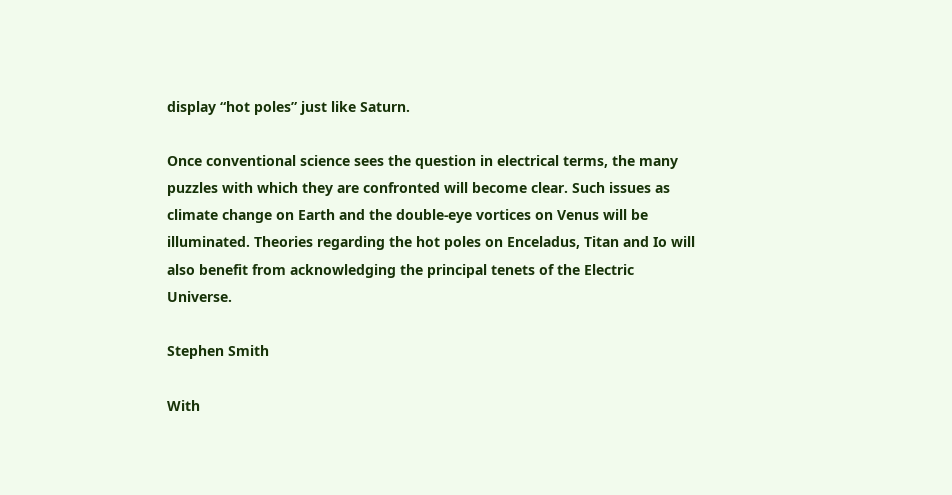display “hot poles” just like Saturn.

Once conventional science sees the question in electrical terms, the many puzzles with which they are confronted will become clear. Such issues as climate change on Earth and the double-eye vortices on Venus will be illuminated. Theories regarding the hot poles on Enceladus, Titan and Io will also benefit from acknowledging the principal tenets of the Electric Universe.

Stephen Smith

With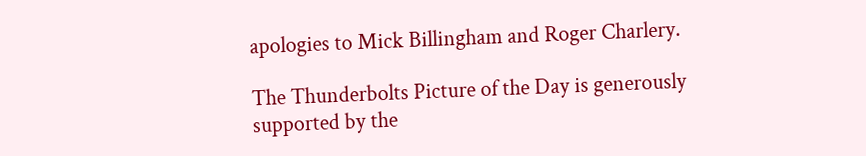apologies to Mick Billingham and Roger Charlery.

The Thunderbolts Picture of the Day is generously supported by the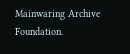Mainwaring Archive Foundation.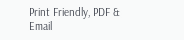Print Friendly, PDF & Email